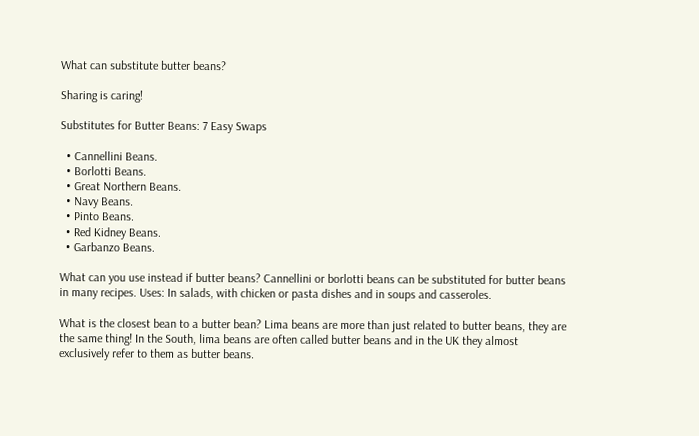What can substitute butter beans?

Sharing is caring!

Substitutes for Butter Beans: 7 Easy Swaps

  • Cannellini Beans.
  • Borlotti Beans.
  • Great Northern Beans.
  • Navy Beans.
  • Pinto Beans.
  • Red Kidney Beans.
  • Garbanzo Beans.

What can you use instead if butter beans? Cannellini or borlotti beans can be substituted for butter beans in many recipes. Uses: In salads, with chicken or pasta dishes and in soups and casseroles.

What is the closest bean to a butter bean? Lima beans are more than just related to butter beans, they are the same thing! In the South, lima beans are often called butter beans and in the UK they almost exclusively refer to them as butter beans.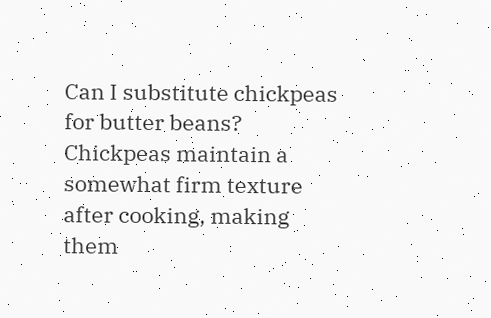Can I substitute chickpeas for butter beans? Chickpeas maintain a somewhat firm texture after cooking, making them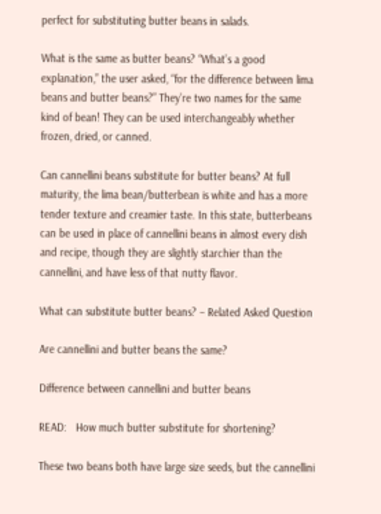perfect for substituting butter beans in salads.

What is the same as butter beans? “What’s a good explanation,” the user asked, “for the difference between lima beans and butter beans?” They’re two names for the same kind of bean! They can be used interchangeably whether frozen, dried, or canned.

Can cannellini beans substitute for butter beans? At full maturity, the lima bean/butterbean is white and has a more tender texture and creamier taste. In this state, butterbeans can be used in place of cannellini beans in almost every dish and recipe, though they are slightly starchier than the cannellini, and have less of that nutty flavor.

What can substitute butter beans? – Related Asked Question

Are cannellini and butter beans the same?

Difference between cannellini and butter beans

READ:   How much butter substitute for shortening?

These two beans both have large size seeds, but the cannellini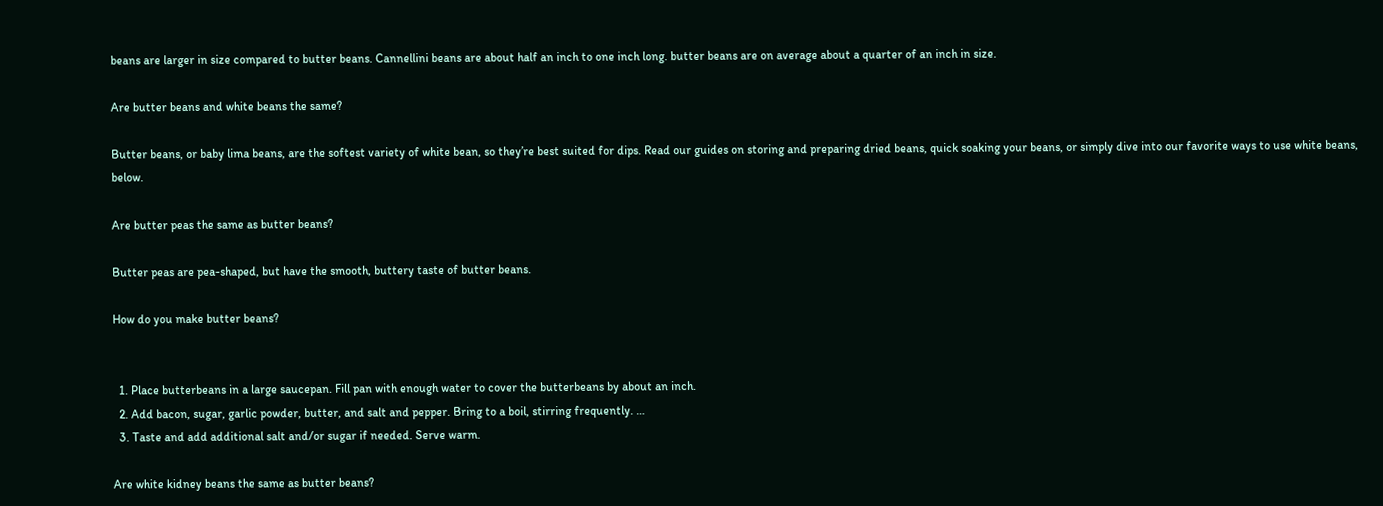beans are larger in size compared to butter beans. Cannellini beans are about half an inch to one inch long. butter beans are on average about a quarter of an inch in size.

Are butter beans and white beans the same?

Butter beans, or baby lima beans, are the softest variety of white bean, so they’re best suited for dips. Read our guides on storing and preparing dried beans, quick soaking your beans, or simply dive into our favorite ways to use white beans, below.

Are butter peas the same as butter beans?

Butter peas are pea-shaped, but have the smooth, buttery taste of butter beans.

How do you make butter beans?


  1. Place butterbeans in a large saucepan. Fill pan with enough water to cover the butterbeans by about an inch.
  2. Add bacon, sugar, garlic powder, butter, and salt and pepper. Bring to a boil, stirring frequently. …
  3. Taste and add additional salt and/or sugar if needed. Serve warm.

Are white kidney beans the same as butter beans?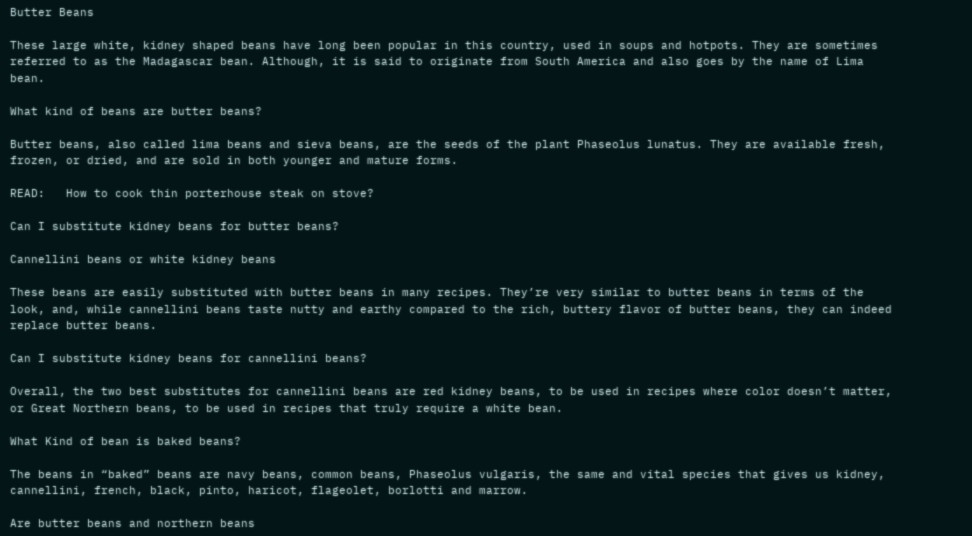Butter Beans

These large white, kidney shaped beans have long been popular in this country, used in soups and hotpots. They are sometimes referred to as the Madagascar bean. Although, it is said to originate from South America and also goes by the name of Lima bean.

What kind of beans are butter beans?

Butter beans, also called lima beans and sieva beans, are the seeds of the plant Phaseolus lunatus. They are available fresh, frozen, or dried, and are sold in both younger and mature forms.

READ:   How to cook thin porterhouse steak on stove?

Can I substitute kidney beans for butter beans?

Cannellini beans or white kidney beans

These beans are easily substituted with butter beans in many recipes. They’re very similar to butter beans in terms of the look, and, while cannellini beans taste nutty and earthy compared to the rich, buttery flavor of butter beans, they can indeed replace butter beans.

Can I substitute kidney beans for cannellini beans?

Overall, the two best substitutes for cannellini beans are red kidney beans, to be used in recipes where color doesn’t matter, or Great Northern beans, to be used in recipes that truly require a white bean.

What Kind of bean is baked beans?

The beans in “baked” beans are navy beans, common beans, Phaseolus vulgaris, the same and vital species that gives us kidney, cannellini, french, black, pinto, haricot, flageolet, borlotti and marrow.

Are butter beans and northern beans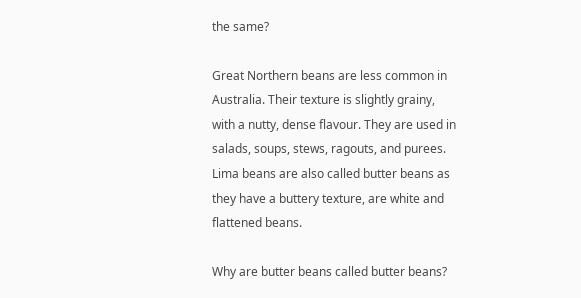the same?

Great Northern beans are less common in Australia. Their texture is slightly grainy, with a nutty, dense flavour. They are used in salads, soups, stews, ragouts, and purees. Lima beans are also called butter beans as they have a buttery texture, are white and flattened beans.

Why are butter beans called butter beans?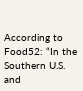According to Food52: “In the Southern U.S. and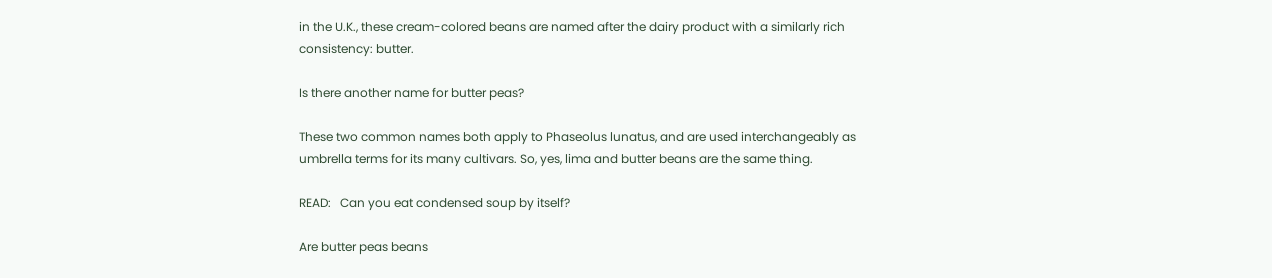in the U.K., these cream-colored beans are named after the dairy product with a similarly rich consistency: butter.

Is there another name for butter peas?

These two common names both apply to Phaseolus lunatus, and are used interchangeably as umbrella terms for its many cultivars. So, yes, lima and butter beans are the same thing.

READ:   Can you eat condensed soup by itself?

Are butter peas beans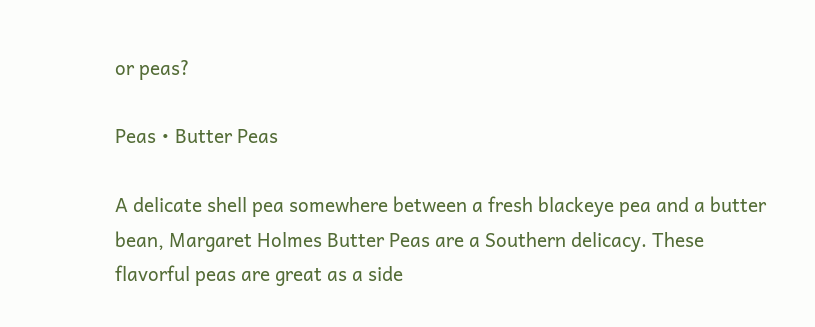or peas?

Peas • Butter Peas

A delicate shell pea somewhere between a fresh blackeye pea and a butter bean, Margaret Holmes Butter Peas are a Southern delicacy. These flavorful peas are great as a side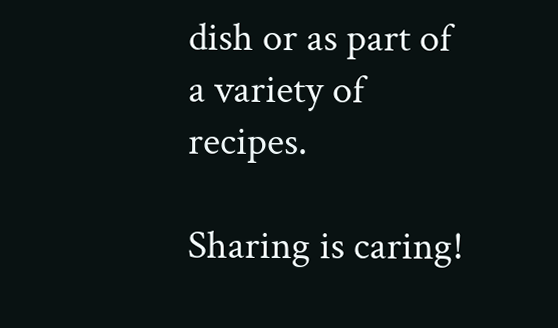dish or as part of a variety of recipes.

Sharing is caring!